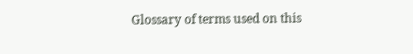Glossary of terms used on this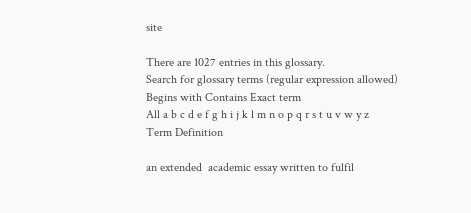site

There are 1027 entries in this glossary.
Search for glossary terms (regular expression allowed)
Begins with Contains Exact term
All a b c d e f g h i j k l m n o p q r s t u v w y z
Term Definition

an extended  academic essay written to fulfil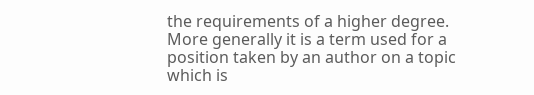the requirements of a higher degree. More generally it is a term used for a position taken by an author on a topic which is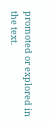promoted or explored in the text.